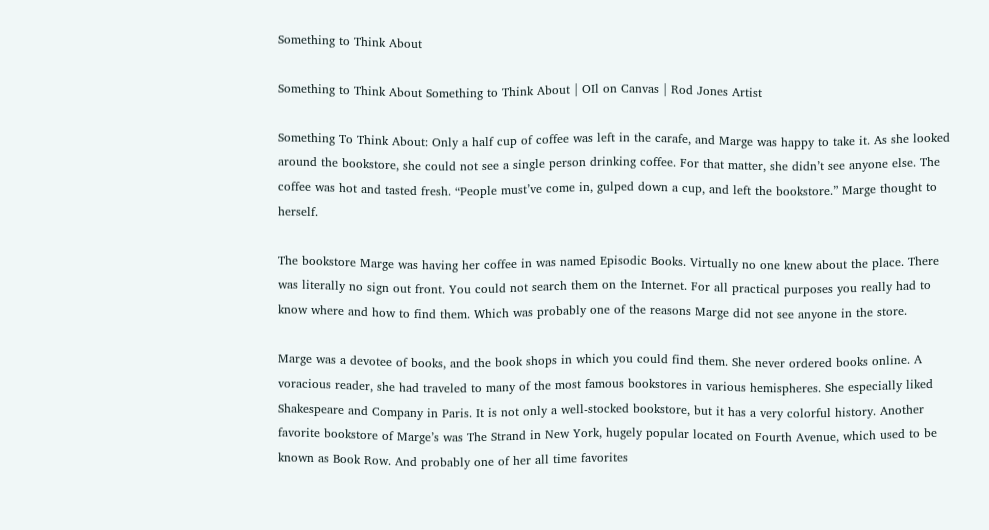Something to Think About

Something to Think About Something to Think About | OIl on Canvas | Rod Jones Artist

Something To Think About: Only a half cup of coffee was left in the carafe, and Marge was happy to take it. As she looked around the bookstore, she could not see a single person drinking coffee. For that matter, she didn’t see anyone else. The coffee was hot and tasted fresh. “People must’ve come in, gulped down a cup, and left the bookstore.” Marge thought to herself.

The bookstore Marge was having her coffee in was named Episodic Books. Virtually no one knew about the place. There was literally no sign out front. You could not search them on the Internet. For all practical purposes you really had to know where and how to find them. Which was probably one of the reasons Marge did not see anyone in the store.

Marge was a devotee of books, and the book shops in which you could find them. She never ordered books online. A voracious reader, she had traveled to many of the most famous bookstores in various hemispheres. She especially liked Shakespeare and Company in Paris. It is not only a well-stocked bookstore, but it has a very colorful history. Another favorite bookstore of Marge’s was The Strand in New York, hugely popular located on Fourth Avenue, which used to be known as Book Row. And probably one of her all time favorites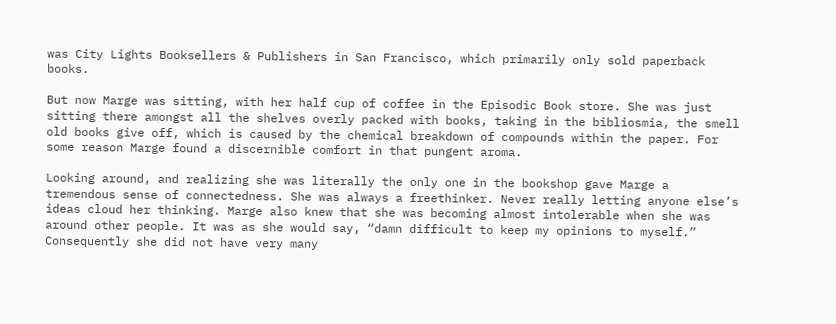was City Lights Booksellers & Publishers in San Francisco, which primarily only sold paperback books.

But now Marge was sitting, with her half cup of coffee in the Episodic Book store. She was just sitting there amongst all the shelves overly packed with books, taking in the bibliosmia, the smell old books give off, which is caused by the chemical breakdown of compounds within the paper. For some reason Marge found a discernible comfort in that pungent aroma.

Looking around, and realizing she was literally the only one in the bookshop gave Marge a tremendous sense of connectedness. She was always a freethinker. Never really letting anyone else’s ideas cloud her thinking. Marge also knew that she was becoming almost intolerable when she was around other people. It was as she would say, “damn difficult to keep my opinions to myself.” Consequently she did not have very many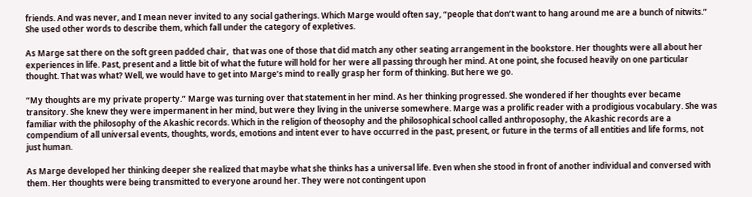friends. And was never, and I mean never invited to any social gatherings. Which Marge would often say, “people that don’t want to hang around me are a bunch of nitwits.” She used other words to describe them, which fall under the category of expletives.

As Marge sat there on the soft green padded chair,  that was one of those that did match any other seating arrangement in the bookstore. Her thoughts were all about her experiences in life. Past, present and a little bit of what the future will hold for her were all passing through her mind. At one point, she focused heavily on one particular thought. That was what? Well, we would have to get into Marge’s mind to really grasp her form of thinking. But here we go.

“My thoughts are my private property.” Marge was turning over that statement in her mind. As her thinking progressed. She wondered if her thoughts ever became transitory. She knew they were impermanent in her mind, but were they living in the universe somewhere. Marge was a prolific reader with a prodigious vocabulary. She was familiar with the philosophy of the Akashic records. Which in the religion of theosophy and the philosophical school called anthroposophy, the Akashic records are a compendium of all universal events, thoughts, words, emotions and intent ever to have occurred in the past, present, or future in the terms of all entities and life forms, not just human.

As Marge developed her thinking deeper she realized that maybe what she thinks has a universal life. Even when she stood in front of another individual and conversed with them. Her thoughts were being transmitted to everyone around her. They were not contingent upon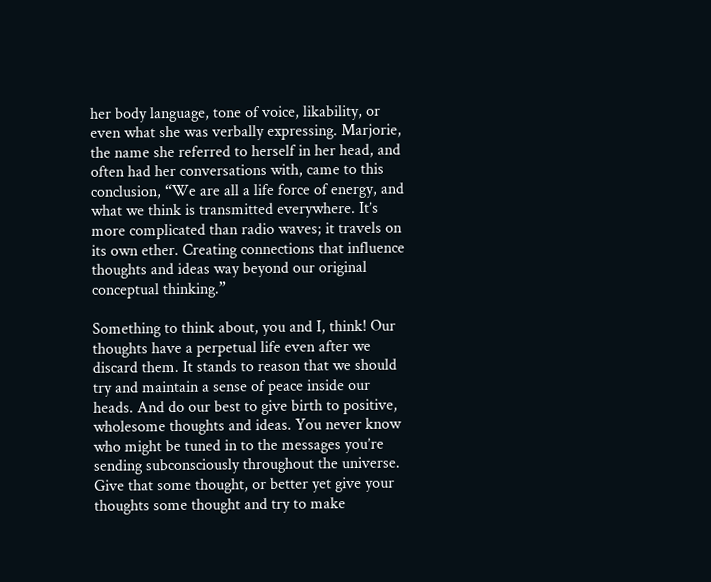her body language, tone of voice, likability, or even what she was verbally expressing. Marjorie, the name she referred to herself in her head, and often had her conversations with, came to this conclusion, “We are all a life force of energy, and what we think is transmitted everywhere. It’s more complicated than radio waves; it travels on its own ether. Creating connections that influence thoughts and ideas way beyond our original conceptual thinking.”

Something to think about, you and I, think! Our thoughts have a perpetual life even after we discard them. It stands to reason that we should try and maintain a sense of peace inside our heads. And do our best to give birth to positive, wholesome thoughts and ideas. You never know who might be tuned in to the messages you’re sending subconsciously throughout the universe. Give that some thought, or better yet give your thoughts some thought and try to make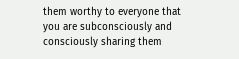them worthy to everyone that you are subconsciously and consciously sharing them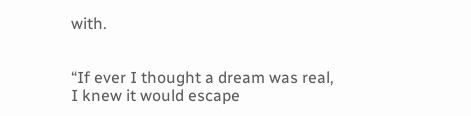with.


“If ever I thought a dream was real, I knew it would escape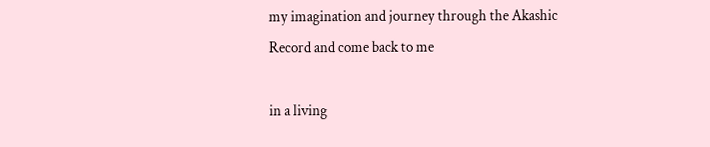my imagination and journey through the Akashic Record and come back to me

in a living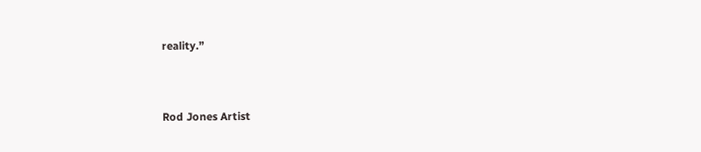reality.”


Rod Jones Artist